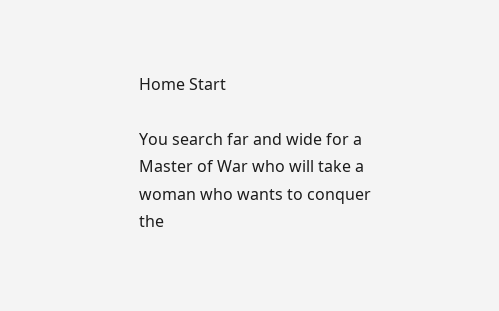Home Start

You search far and wide for a Master of War who will take a woman who wants to conquer the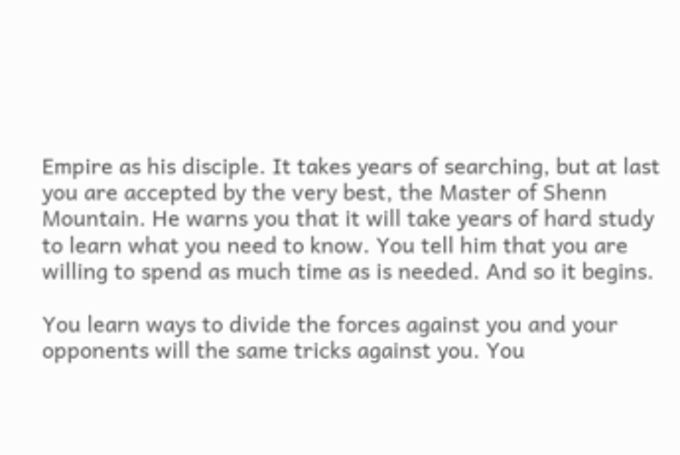Empire as his disciple. It takes years of searching, but at last you are accepted by the very best, the Master of Shenn Mountain. He warns you that it will take years of hard study to learn what you need to know. You tell him that you are willing to spend as much time as is needed. And so it begins.

You learn ways to divide the forces against you and your opponents will the same tricks against you. You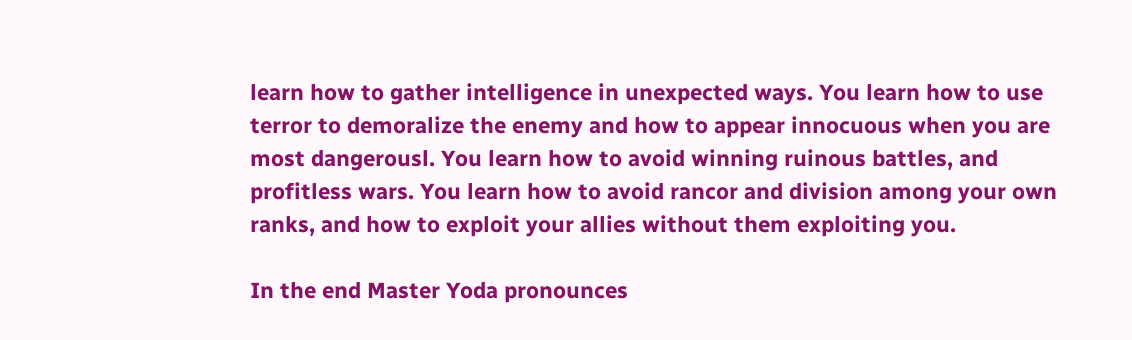learn how to gather intelligence in unexpected ways. You learn how to use terror to demoralize the enemy and how to appear innocuous when you are most dangerousl. You learn how to avoid winning ruinous battles, and profitless wars. You learn how to avoid rancor and division among your own ranks, and how to exploit your allies without them exploiting you.

In the end Master Yoda pronounces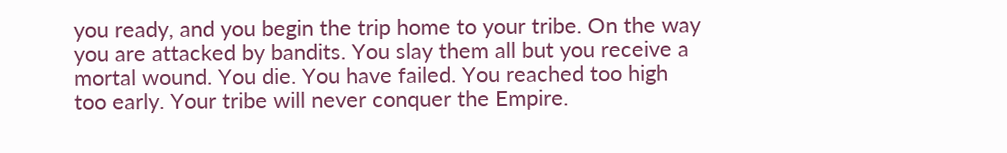you ready, and you begin the trip home to your tribe. On the way you are attacked by bandits. You slay them all but you receive a mortal wound. You die. You have failed. You reached too high too early. Your tribe will never conquer the Empire.